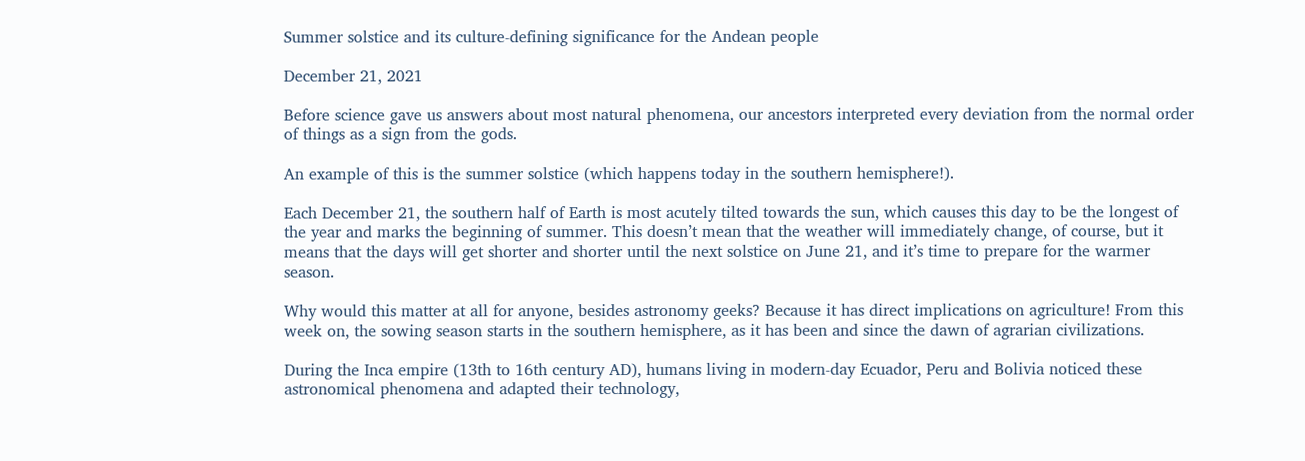Summer solstice and its culture-defining significance for the Andean people

December 21, 2021

Before science gave us answers about most natural phenomena, our ancestors interpreted every deviation from the normal order of things as a sign from the gods.

An example of this is the summer solstice (which happens today in the southern hemisphere!).

Each December 21, the southern half of Earth is most acutely tilted towards the sun, which causes this day to be the longest of the year and marks the beginning of summer. This doesn’t mean that the weather will immediately change, of course, but it means that the days will get shorter and shorter until the next solstice on June 21, and it’s time to prepare for the warmer season.

Why would this matter at all for anyone, besides astronomy geeks? Because it has direct implications on agriculture! From this week on, the sowing season starts in the southern hemisphere, as it has been and since the dawn of agrarian civilizations.

During the Inca empire (13th to 16th century AD), humans living in modern-day Ecuador, Peru and Bolivia noticed these astronomical phenomena and adapted their technology,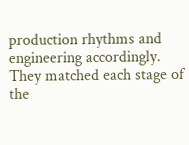production rhythms and engineering accordingly. They matched each stage of the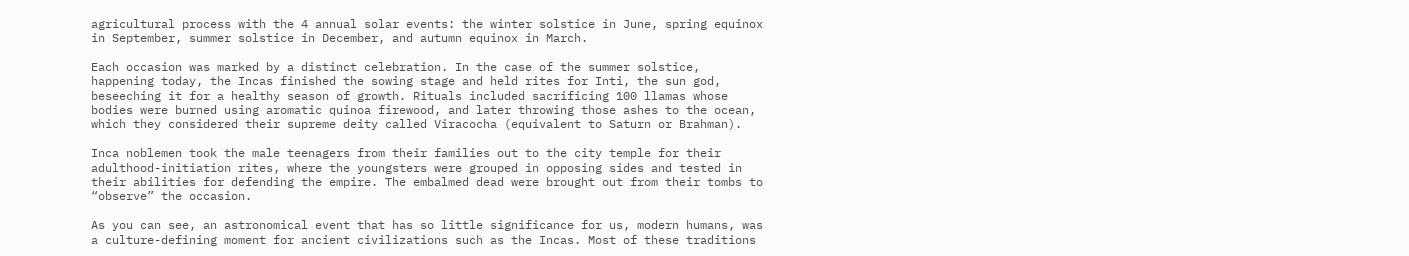agricultural process with the 4 annual solar events: the winter solstice in June, spring equinox in September, summer solstice in December, and autumn equinox in March.

Each occasion was marked by a distinct celebration. In the case of the summer solstice, happening today, the Incas finished the sowing stage and held rites for Inti, the sun god, beseeching it for a healthy season of growth. Rituals included sacrificing 100 llamas whose bodies were burned using aromatic quinoa firewood, and later throwing those ashes to the ocean, which they considered their supreme deity called Viracocha (equivalent to Saturn or Brahman).

Inca noblemen took the male teenagers from their families out to the city temple for their adulthood-initiation rites, where the youngsters were grouped in opposing sides and tested in their abilities for defending the empire. The embalmed dead were brought out from their tombs to “observe” the occasion.

As you can see, an astronomical event that has so little significance for us, modern humans, was a culture-defining moment for ancient civilizations such as the Incas. Most of these traditions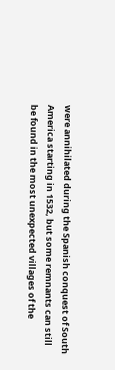were annihilated during the Spanish conquest of South America starting in 1532, but some remnants can still be found in the most unexpected villages of the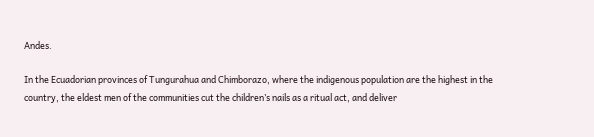Andes.

In the Ecuadorian provinces of Tungurahua and Chimborazo, where the indigenous population are the highest in the country, the eldest men of the communities cut the children’s nails as a ritual act, and deliver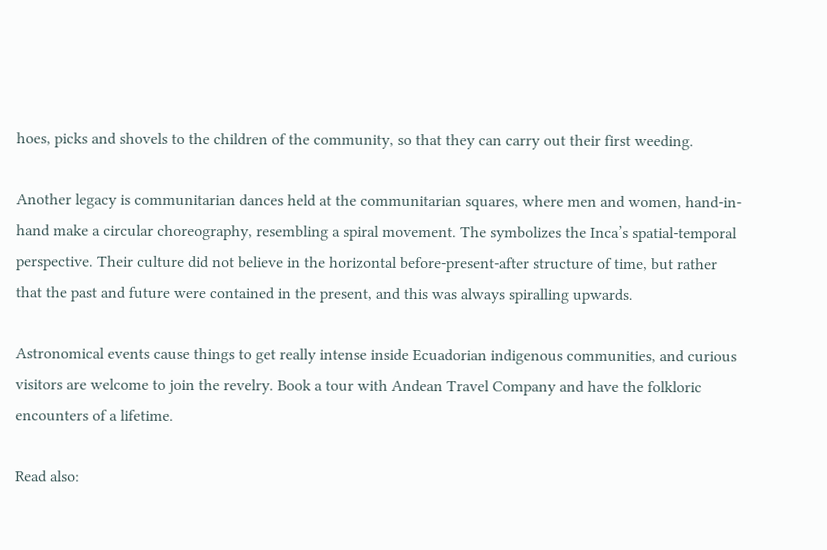hoes, picks and shovels to the children of the community, so that they can carry out their first weeding.

Another legacy is communitarian dances held at the communitarian squares, where men and women, hand-in-hand make a circular choreography, resembling a spiral movement. The symbolizes the Inca’s spatial-temporal perspective. Their culture did not believe in the horizontal before-present-after structure of time, but rather that the past and future were contained in the present, and this was always spiralling upwards.

Astronomical events cause things to get really intense inside Ecuadorian indigenous communities, and curious visitors are welcome to join the revelry. Book a tour with Andean Travel Company and have the folkloric encounters of a lifetime.

Read also: